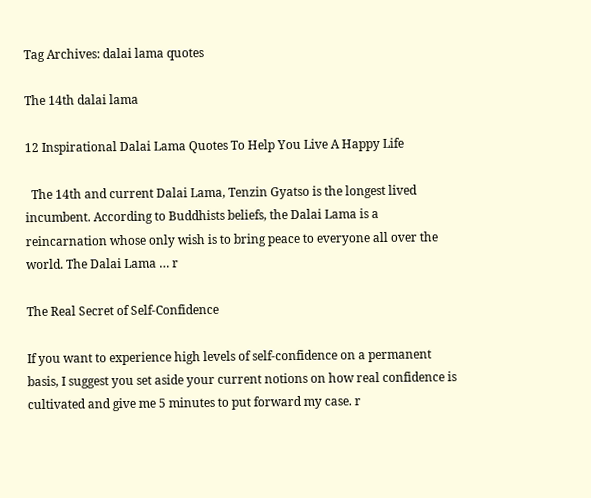Tag Archives: dalai lama quotes

The 14th dalai lama

12 Inspirational Dalai Lama Quotes To Help You Live A Happy Life

  The 14th and current Dalai Lama, Tenzin Gyatso is the longest lived incumbent. According to Buddhists beliefs, the Dalai Lama is a reincarnation whose only wish is to bring peace to everyone all over the world. The Dalai Lama … r

The Real Secret of Self-Confidence

If you want to experience high levels of self-confidence on a permanent basis, I suggest you set aside your current notions on how real confidence is cultivated and give me 5 minutes to put forward my case. r